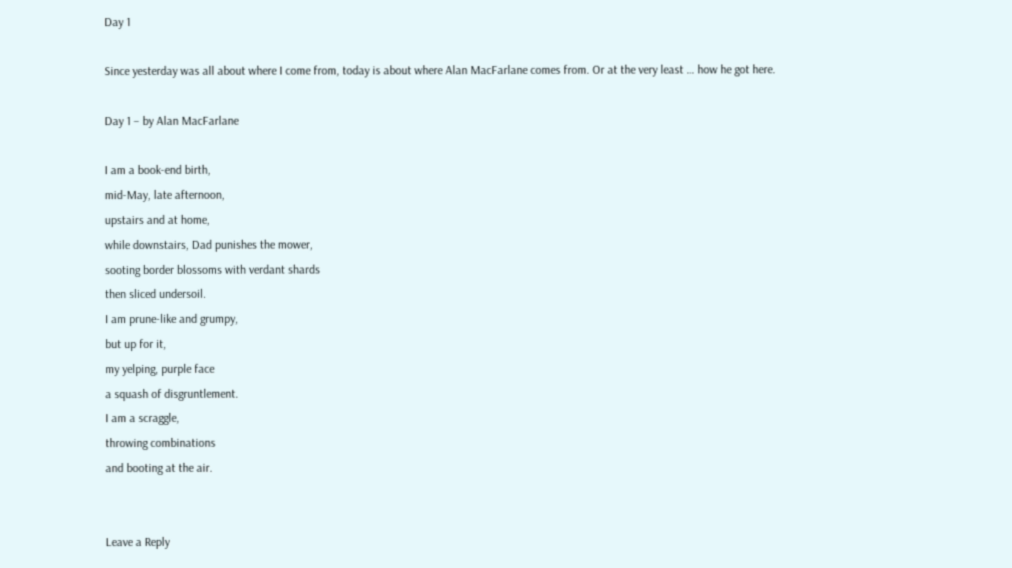Day 1

Since yesterday was all about where I come from, today is about where Alan MacFarlane comes from. Or at the very least … how he got here.

Day 1 – by Alan MacFarlane

I am a book-end birth,
mid-May, late afternoon,
upstairs and at home,
while downstairs, Dad punishes the mower,
sooting border blossoms with verdant shards
then sliced undersoil.
I am prune-like and grumpy,
but up for it,
my yelping, purple face
a squash of disgruntlement.
I am a scraggle,
throwing combinations
and booting at the air.


Leave a Reply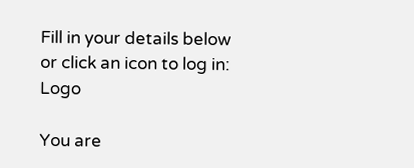Fill in your details below or click an icon to log in: Logo

You are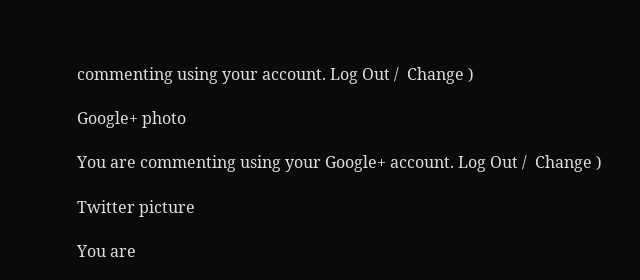commenting using your account. Log Out /  Change )

Google+ photo

You are commenting using your Google+ account. Log Out /  Change )

Twitter picture

You are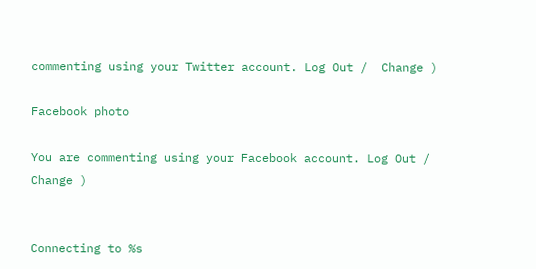commenting using your Twitter account. Log Out /  Change )

Facebook photo

You are commenting using your Facebook account. Log Out /  Change )


Connecting to %s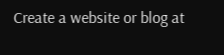Create a website or blog at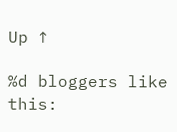Up ↑

%d bloggers like this: